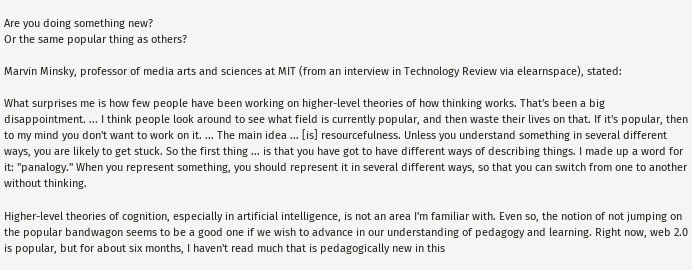Are you doing something new?
Or the same popular thing as others?

Marvin Minsky, professor of media arts and sciences at MIT (from an interview in Technology Review via elearnspace), stated:

What surprises me is how few people have been working on higher-level theories of how thinking works. That's been a big disappointment. ... I think people look around to see what field is currently popular, and then waste their lives on that. If it's popular, then to my mind you don't want to work on it. ... The main idea ... [is] resourcefulness. Unless you understand something in several different ways, you are likely to get stuck. So the first thing ... is that you have got to have different ways of describing things. I made up a word for it: "panalogy." When you represent something, you should represent it in several different ways, so that you can switch from one to another without thinking.

Higher-level theories of cognition, especially in artificial intelligence, is not an area I'm familiar with. Even so, the notion of not jumping on the popular bandwagon seems to be a good one if we wish to advance in our understanding of pedagogy and learning. Right now, web 2.0 is popular, but for about six months, I haven't read much that is pedagogically new in this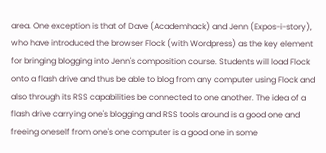area. One exception is that of Dave (Academhack) and Jenn (Expos-i-story), who have introduced the browser Flock (with Wordpress) as the key element for bringing blogging into Jenn's composition course. Students will load Flock onto a flash drive and thus be able to blog from any computer using Flock and also through its RSS capabilities be connected to one another. The idea of a flash drive carrying one's blogging and RSS tools around is a good one and freeing oneself from one's one computer is a good one in some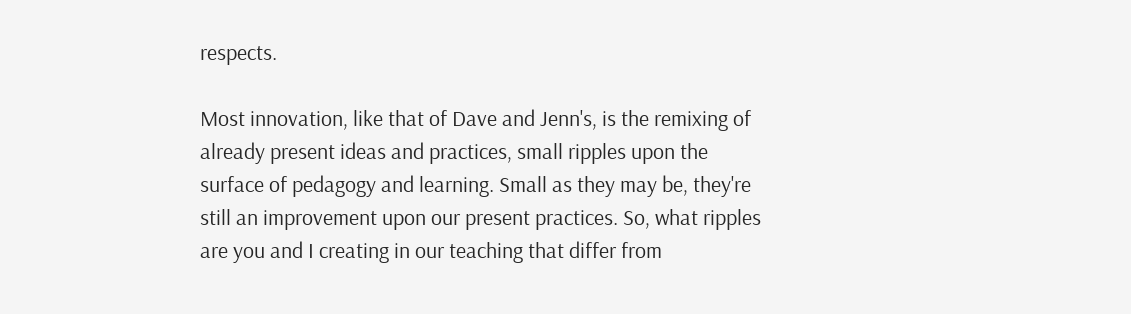respects.

Most innovation, like that of Dave and Jenn's, is the remixing of already present ideas and practices, small ripples upon the surface of pedagogy and learning. Small as they may be, they're still an improvement upon our present practices. So, what ripples are you and I creating in our teaching that differ from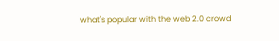what's popular with the web 2.0 crowd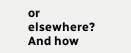or elsewhere? And how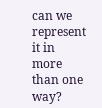can we represent it in more than one way?